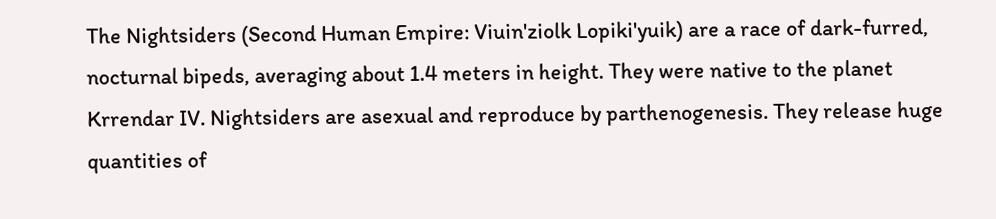The Nightsiders (Second Human Empire: Viuin'ziolk Lopiki'yuik) are a race of dark-furred, nocturnal bipeds, averaging about 1.4 meters in height. They were native to the planet Krrendar IV. Nightsiders are asexual and reproduce by parthenogenesis. They release huge quantities of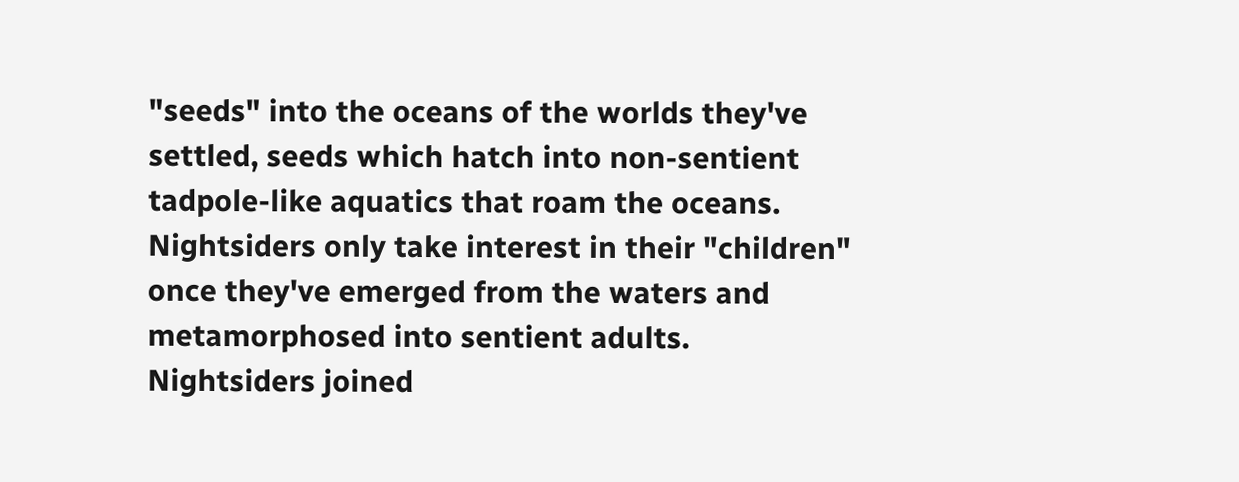"seeds" into the oceans of the worlds they've settled, seeds which hatch into non-sentient tadpole-like aquatics that roam the oceans. Nightsiders only take interest in their "children" once they've emerged from the waters and metamorphosed into sentient adults. Nightsiders joined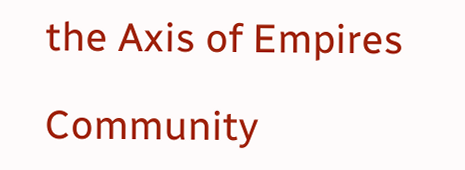the Axis of Empires

Community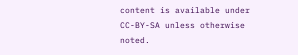content is available under CC-BY-SA unless otherwise noted.